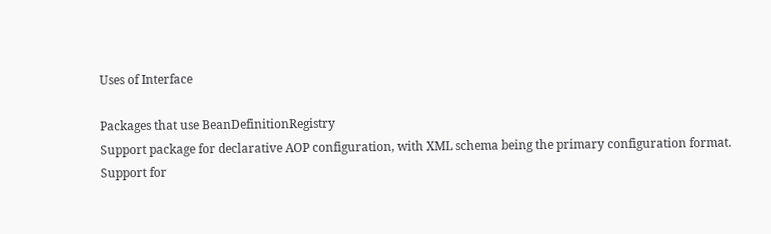Uses of Interface

Packages that use BeanDefinitionRegistry
Support package for declarative AOP configuration, with XML schema being the primary configuration format.
Support for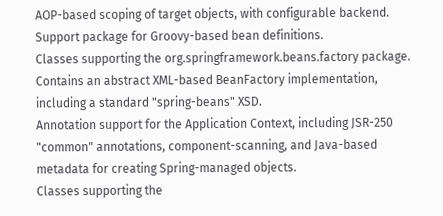AOP-based scoping of target objects, with configurable backend.
Support package for Groovy-based bean definitions.
Classes supporting the org.springframework.beans.factory package.
Contains an abstract XML-based BeanFactory implementation, including a standard "spring-beans" XSD.
Annotation support for the Application Context, including JSR-250 "common" annotations, component-scanning, and Java-based metadata for creating Spring-managed objects.
Classes supporting the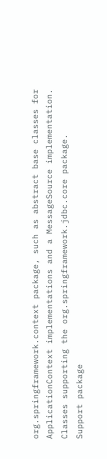org.springframework.context package, such as abstract base classes for ApplicationContext implementations and a MessageSource implementation.
Classes supporting the org.springframework.jdbc.core package.
Support package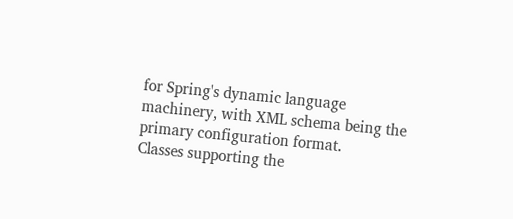for Spring's dynamic language machinery, with XML schema being the primary configuration format.
Classes supporting the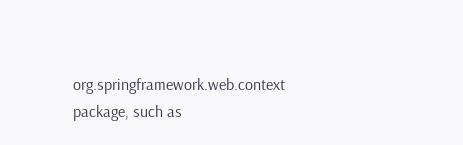org.springframework.web.context package, such as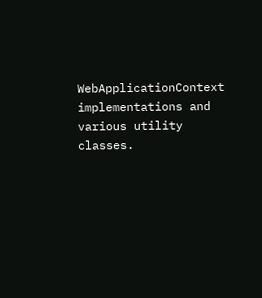WebApplicationContext implementations and various utility classes.